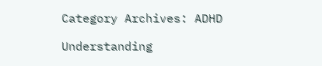Category Archives: ADHD

Understanding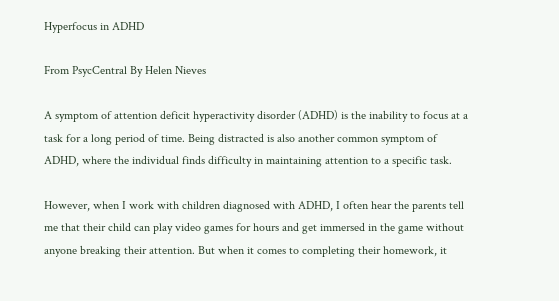Hyperfocus in ADHD

From PsycCentral By Helen Nieves

A symptom of attention deficit hyperactivity disorder (ADHD) is the inability to focus at a task for a long period of time. Being distracted is also another common symptom of ADHD, where the individual finds difficulty in maintaining attention to a specific task.

However, when I work with children diagnosed with ADHD, I often hear the parents tell me that their child can play video games for hours and get immersed in the game without anyone breaking their attention. But when it comes to completing their homework, it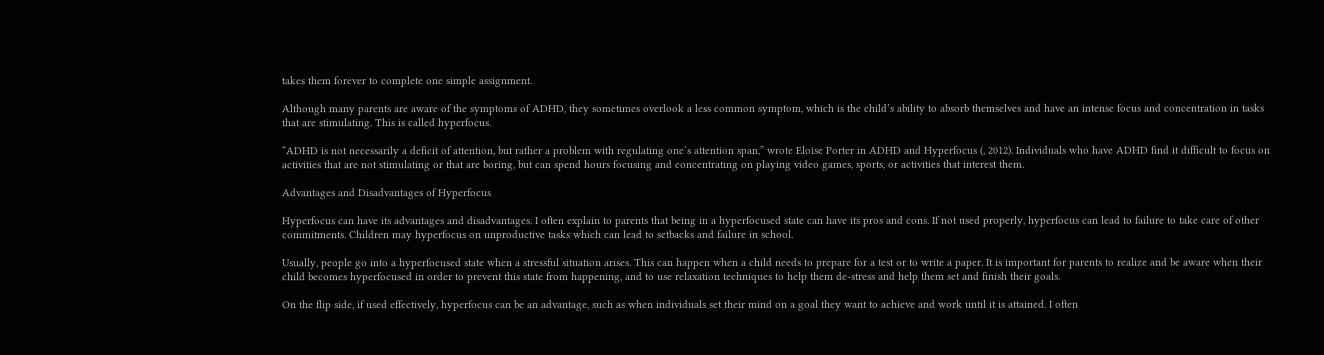takes them forever to complete one simple assignment.

Although many parents are aware of the symptoms of ADHD, they sometimes overlook a less common symptom, which is the child’s ability to absorb themselves and have an intense focus and concentration in tasks that are stimulating. This is called hyperfocus.

“ADHD is not necessarily a deficit of attention, but rather a problem with regulating one’s attention span,” wrote Eloise Porter in ADHD and Hyperfocus (, 2012). Individuals who have ADHD find it difficult to focus on activities that are not stimulating or that are boring, but can spend hours focusing and concentrating on playing video games, sports, or activities that interest them.

Advantages and Disadvantages of Hyperfocus

Hyperfocus can have its advantages and disadvantages. I often explain to parents that being in a hyperfocused state can have its pros and cons. If not used properly, hyperfocus can lead to failure to take care of other commitments. Children may hyperfocus on unproductive tasks which can lead to setbacks and failure in school.

Usually, people go into a hyperfocused state when a stressful situation arises. This can happen when a child needs to prepare for a test or to write a paper. It is important for parents to realize and be aware when their child becomes hyperfocused in order to prevent this state from happening, and to use relaxation techniques to help them de-stress and help them set and finish their goals.

On the flip side, if used effectively, hyperfocus can be an advantage, such as when individuals set their mind on a goal they want to achieve and work until it is attained. I often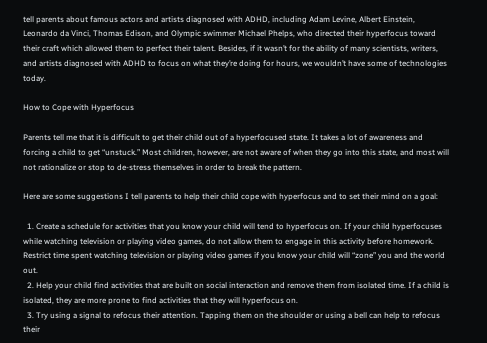tell parents about famous actors and artists diagnosed with ADHD, including Adam Levine, Albert Einstein, Leonardo da Vinci, Thomas Edison, and Olympic swimmer Michael Phelps, who directed their hyperfocus toward their craft which allowed them to perfect their talent. Besides, if it wasn’t for the ability of many scientists, writers, and artists diagnosed with ADHD to focus on what they’re doing for hours, we wouldn’t have some of technologies today.

How to Cope with Hyperfocus

Parents tell me that it is difficult to get their child out of a hyperfocused state. It takes a lot of awareness and forcing a child to get “unstuck.” Most children, however, are not aware of when they go into this state, and most will not rationalize or stop to de-stress themselves in order to break the pattern.

Here are some suggestions I tell parents to help their child cope with hyperfocus and to set their mind on a goal:

  1. Create a schedule for activities that you know your child will tend to hyperfocus on. If your child hyperfocuses while watching television or playing video games, do not allow them to engage in this activity before homework. Restrict time spent watching television or playing video games if you know your child will “zone” you and the world out.
  2. Help your child find activities that are built on social interaction and remove them from isolated time. If a child is isolated, they are more prone to find activities that they will hyperfocus on.
  3. Try using a signal to refocus their attention. Tapping them on the shoulder or using a bell can help to refocus their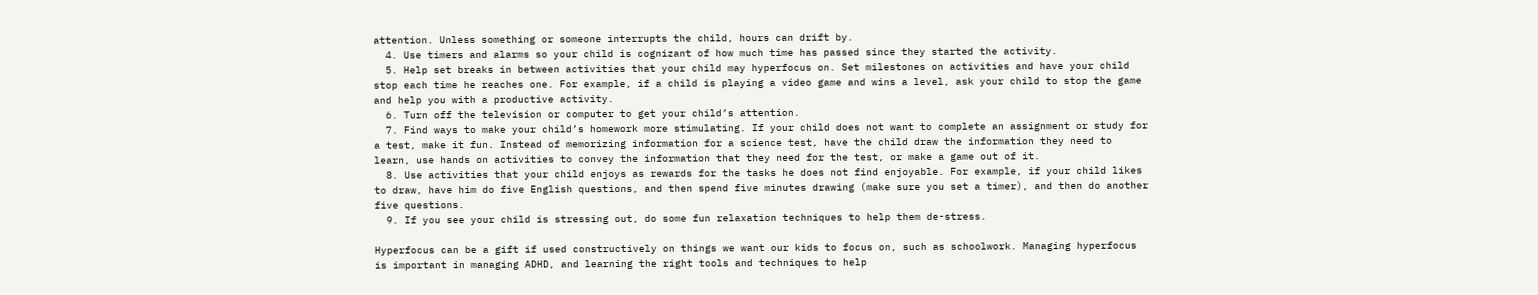attention. Unless something or someone interrupts the child, hours can drift by.
  4. Use timers and alarms so your child is cognizant of how much time has passed since they started the activity.
  5. Help set breaks in between activities that your child may hyperfocus on. Set milestones on activities and have your child stop each time he reaches one. For example, if a child is playing a video game and wins a level, ask your child to stop the game and help you with a productive activity.
  6. Turn off the television or computer to get your child’s attention.
  7. Find ways to make your child’s homework more stimulating. If your child does not want to complete an assignment or study for a test, make it fun. Instead of memorizing information for a science test, have the child draw the information they need to learn, use hands on activities to convey the information that they need for the test, or make a game out of it.
  8. Use activities that your child enjoys as rewards for the tasks he does not find enjoyable. For example, if your child likes to draw, have him do five English questions, and then spend five minutes drawing (make sure you set a timer), and then do another five questions.
  9. If you see your child is stressing out, do some fun relaxation techniques to help them de-stress.

Hyperfocus can be a gift if used constructively on things we want our kids to focus on, such as schoolwork. Managing hyperfocus is important in managing ADHD, and learning the right tools and techniques to help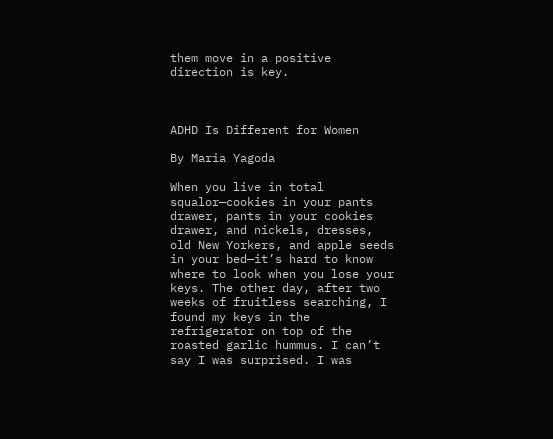them move in a positive direction is key.



ADHD Is Different for Women

By Maria Yagoda

When you live in total squalor—cookies in your pants drawer, pants in your cookies drawer, and nickels, dresses, old New Yorkers, and apple seeds in your bed—it’s hard to know where to look when you lose your keys. The other day, after two weeks of fruitless searching, I found my keys in the refrigerator on top of the roasted garlic hummus. I can’t say I was surprised. I was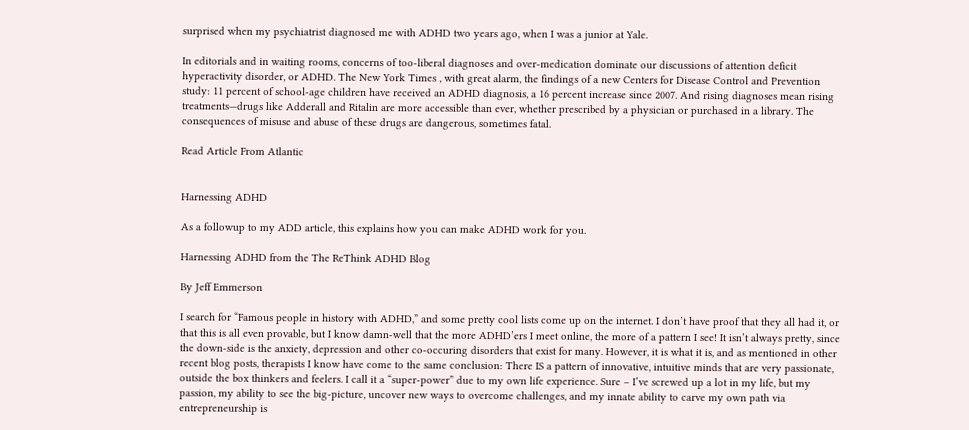surprised when my psychiatrist diagnosed me with ADHD two years ago, when I was a junior at Yale.

In editorials and in waiting rooms, concerns of too-liberal diagnoses and over-medication dominate our discussions of attention deficit hyperactivity disorder, or ADHD. The New York Times , with great alarm, the findings of a new Centers for Disease Control and Prevention study: 11 percent of school-age children have received an ADHD diagnosis, a 16 percent increase since 2007. And rising diagnoses mean rising treatments—drugs like Adderall and Ritalin are more accessible than ever, whether prescribed by a physician or purchased in a library. The consequences of misuse and abuse of these drugs are dangerous, sometimes fatal.

Read Article From Atlantic


Harnessing ADHD

As a followup to my ADD article, this explains how you can make ADHD work for you.

Harnessing ADHD from the The ReThink ADHD Blog

By Jeff Emmerson

I search for “Famous people in history with ADHD,” and some pretty cool lists come up on the internet. I don’t have proof that they all had it, or that this is all even provable, but I know damn-well that the more ADHD’ers I meet online, the more of a pattern I see! It isn’t always pretty, since the down-side is the anxiety, depression and other co-occuring disorders that exist for many. However, it is what it is, and as mentioned in other recent blog posts, therapists I know have come to the same conclusion: There IS a pattern of innovative, intuitive minds that are very passionate, outside the box thinkers and feelers. I call it a “super-power” due to my own life experience. Sure – I’ve screwed up a lot in my life, but my passion, my ability to see the big-picture, uncover new ways to overcome challenges, and my innate ability to carve my own path via entrepreneurship is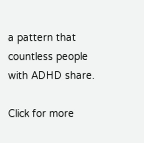a pattern that countless people with ADHD share.

Click for more